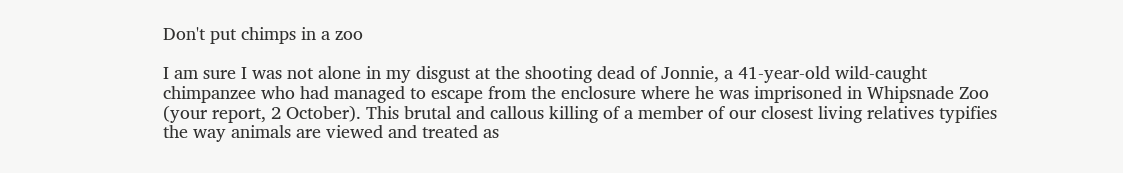Don't put chimps in a zoo

I am sure I was not alone in my disgust at the shooting dead of Jonnie, a 41-year-old wild-caught chimpanzee who had managed to escape from the enclosure where he was imprisoned in Whipsnade Zoo (your report, 2 October). This brutal and callous killing of a member of our closest living relatives typifies the way animals are viewed and treated as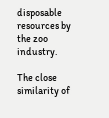disposable resources by the zoo industry.

The close similarity of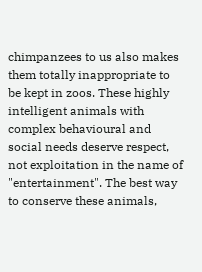chimpanzees to us also makes them totally inappropriate to be kept in zoos. These highly intelligent animals with complex behavioural and social needs deserve respect, not exploitation in the name of "entertainment". The best way to conserve these animals,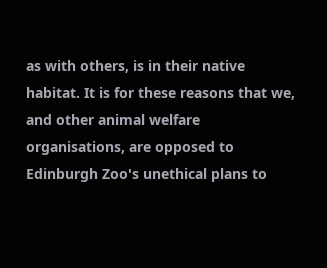as with others, is in their native habitat. It is for these reasons that we, and other animal welfare organisations, are opposed to Edinburgh Zoo's unethical plans to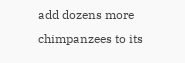add dozens more chimpanzees to its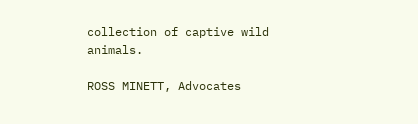collection of captive wild animals.

ROSS MINETT, Advocates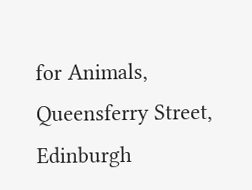for Animals, Queensferry Street, Edinburgh